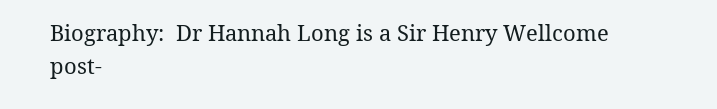Biography:  Dr Hannah Long is a Sir Henry Wellcome post-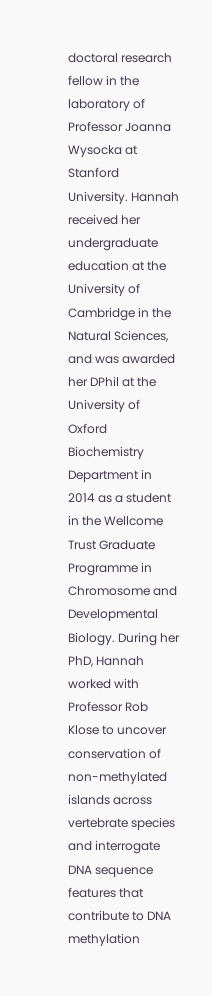doctoral research fellow in the laboratory of Professor Joanna Wysocka at Stanford University. Hannah received her undergraduate education at the University of Cambridge in the Natural Sciences, and was awarded her DPhil at the University of Oxford Biochemistry Department in 2014 as a student in the Wellcome Trust Graduate Programme in Chromosome and Developmental Biology. During her PhD, Hannah worked with Professor Rob Klose to uncover conservation of non-methylated islands across vertebrate species and interrogate DNA sequence features that contribute to DNA methylation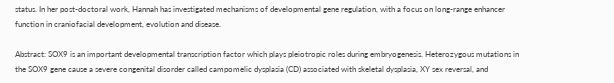status. In her post-doctoral work, Hannah has investigated mechanisms of developmental gene regulation, with a focus on long-range enhancer function in craniofacial development, evolution and disease.

Abstract: SOX9 is an important developmental transcription factor which plays pleiotropic roles during embryogenesis. Heterozygous mutations in the SOX9 gene cause a severe congenital disorder called campomelic dysplasia (CD) associated with skeletal dysplasia, XY sex reversal, and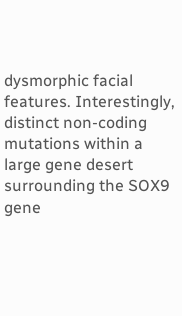dysmorphic facial features. Interestingly, distinct non-coding mutations within a large gene desert surrounding the SOX9 gene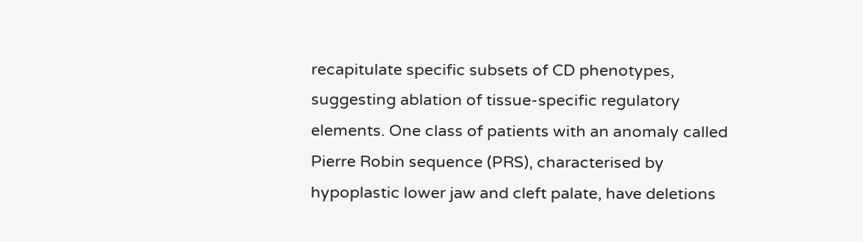recapitulate specific subsets of CD phenotypes, suggesting ablation of tissue-specific regulatory elements. One class of patients with an anomaly called Pierre Robin sequence (PRS), characterised by hypoplastic lower jaw and cleft palate, have deletions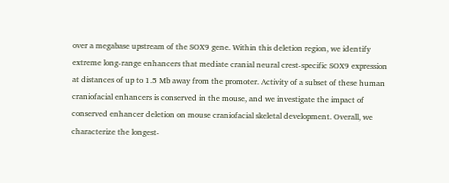over a megabase upstream of the SOX9 gene. Within this deletion region, we identify extreme long-range enhancers that mediate cranial neural crest-specific SOX9 expression at distances of up to 1.5 Mb away from the promoter. Activity of a subset of these human craniofacial enhancers is conserved in the mouse, and we investigate the impact of conserved enhancer deletion on mouse craniofacial skeletal development. Overall, we characterize the longest-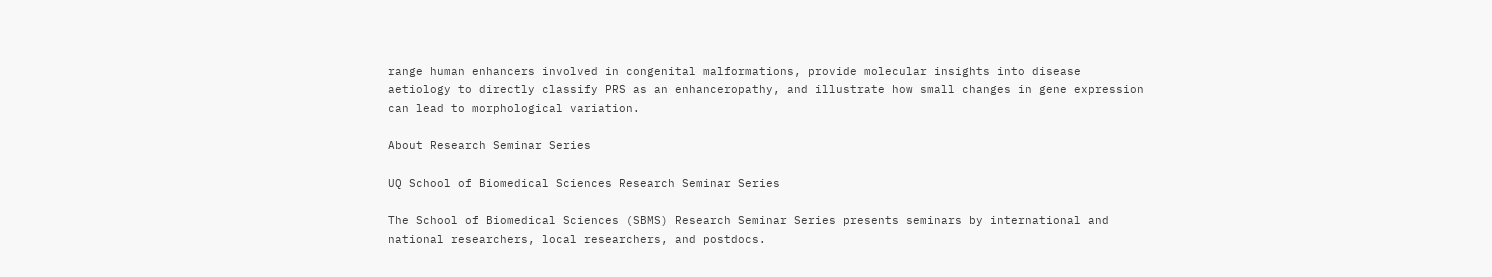range human enhancers involved in congenital malformations, provide molecular insights into disease aetiology to directly classify PRS as an enhanceropathy, and illustrate how small changes in gene expression can lead to morphological variation.

About Research Seminar Series

UQ School of Biomedical Sciences Research Seminar Series

The School of Biomedical Sciences (SBMS) Research Seminar Series presents seminars by international and national researchers, local researchers, and postdocs.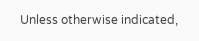Unless otherwise indicated,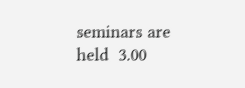seminars are held  3.00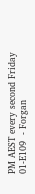PM AEST every second Friday  01-E109  - Forgan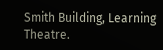Smith Building, Learning Theatre.